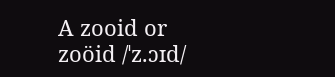A zooid or zoöid /ˈz.ɔɪd/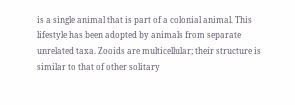is a single animal that is part of a colonial animal. This lifestyle has been adopted by animals from separate unrelated taxa. Zooids are multicellular; their structure is similar to that of other solitary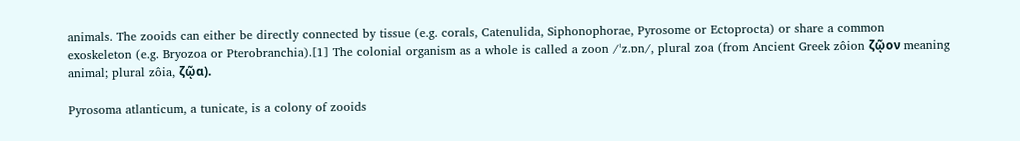animals. The zooids can either be directly connected by tissue (e.g. corals, Catenulida, Siphonophorae, Pyrosome or Ectoprocta) or share a common exoskeleton (e.g. Bryozoa or Pterobranchia).[1] The colonial organism as a whole is called a zoon /ˈz.ɒn/, plural zoa (from Ancient Greek zôion ζῷον meaning animal; plural zôia, ζῷα).

Pyrosoma atlanticum, a tunicate, is a colony of zooids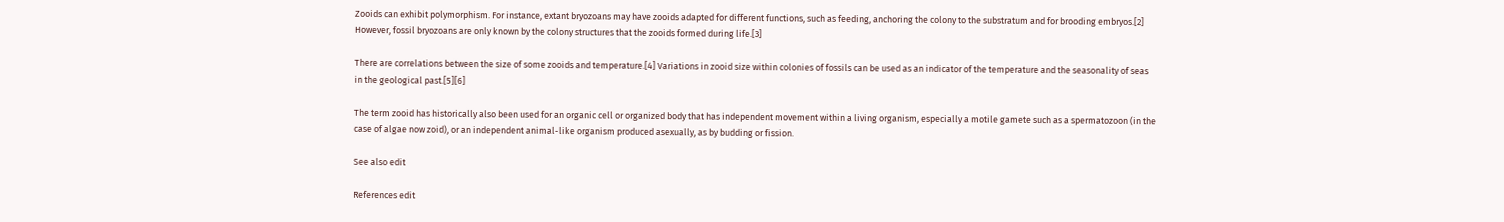Zooids can exhibit polymorphism. For instance, extant bryozoans may have zooids adapted for different functions, such as feeding, anchoring the colony to the substratum and for brooding embryos.[2] However, fossil bryozoans are only known by the colony structures that the zooids formed during life.[3]

There are correlations between the size of some zooids and temperature.[4] Variations in zooid size within colonies of fossils can be used as an indicator of the temperature and the seasonality of seas in the geological past.[5][6]

The term zooid has historically also been used for an organic cell or organized body that has independent movement within a living organism, especially a motile gamete such as a spermatozoon (in the case of algae now zoid), or an independent animal-like organism produced asexually, as by budding or fission.

See also edit

References edit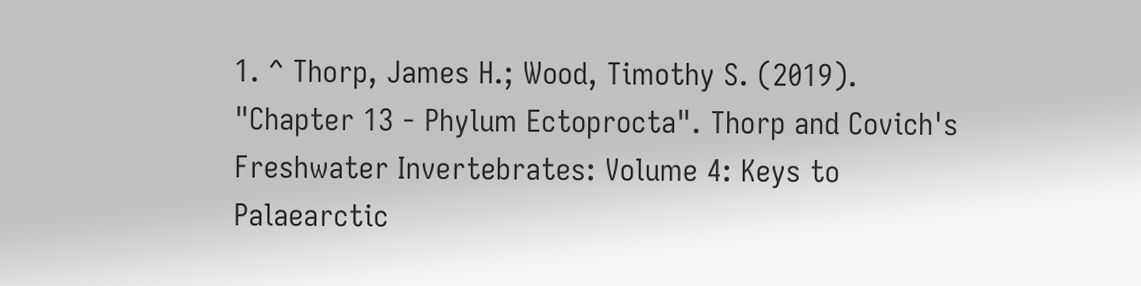1. ^ Thorp, James H.; Wood, Timothy S. (2019). "Chapter 13 - Phylum Ectoprocta". Thorp and Covich's Freshwater Invertebrates: Volume 4: Keys to Palaearctic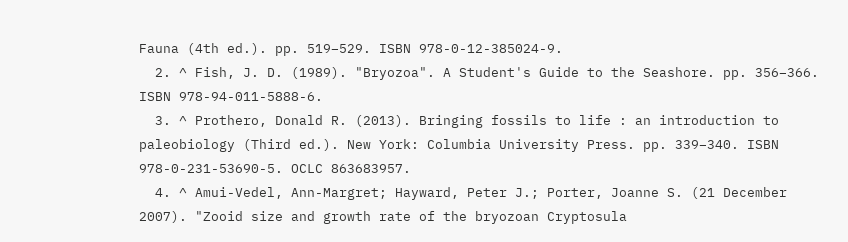Fauna (4th ed.). pp. 519–529. ISBN 978-0-12-385024-9.
  2. ^ Fish, J. D. (1989). "Bryozoa". A Student's Guide to the Seashore. pp. 356–366. ISBN 978-94-011-5888-6.
  3. ^ Prothero, Donald R. (2013). Bringing fossils to life : an introduction to paleobiology (Third ed.). New York: Columbia University Press. pp. 339–340. ISBN 978-0-231-53690-5. OCLC 863683957.
  4. ^ Amui-Vedel, Ann-Margret; Hayward, Peter J.; Porter, Joanne S. (21 December 2007). "Zooid size and growth rate of the bryozoan Cryptosula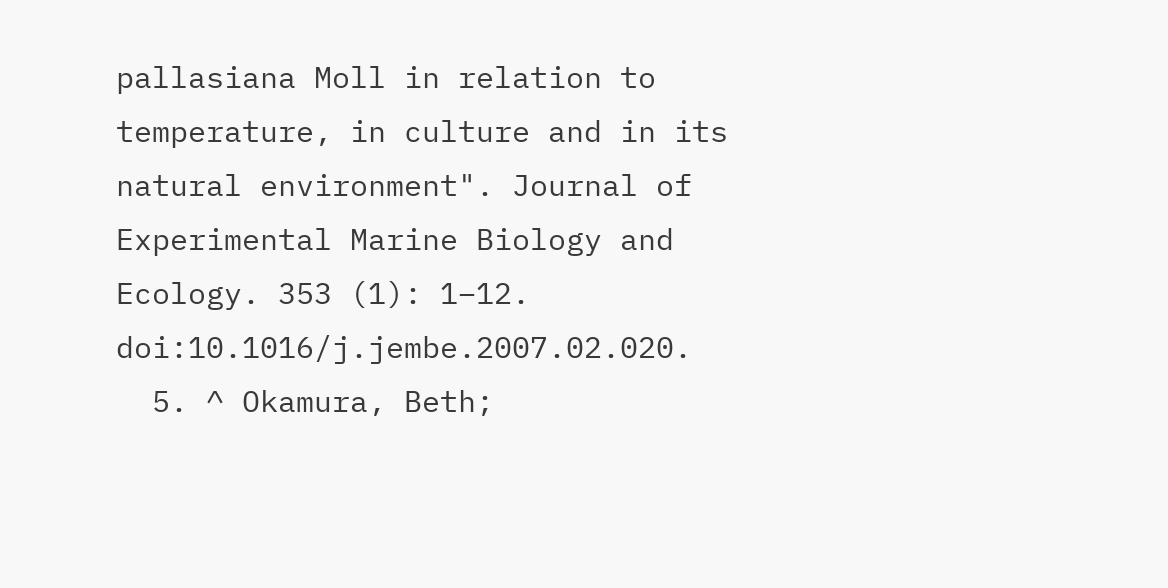pallasiana Moll in relation to temperature, in culture and in its natural environment". Journal of Experimental Marine Biology and Ecology. 353 (1): 1–12. doi:10.1016/j.jembe.2007.02.020.
  5. ^ Okamura, Beth;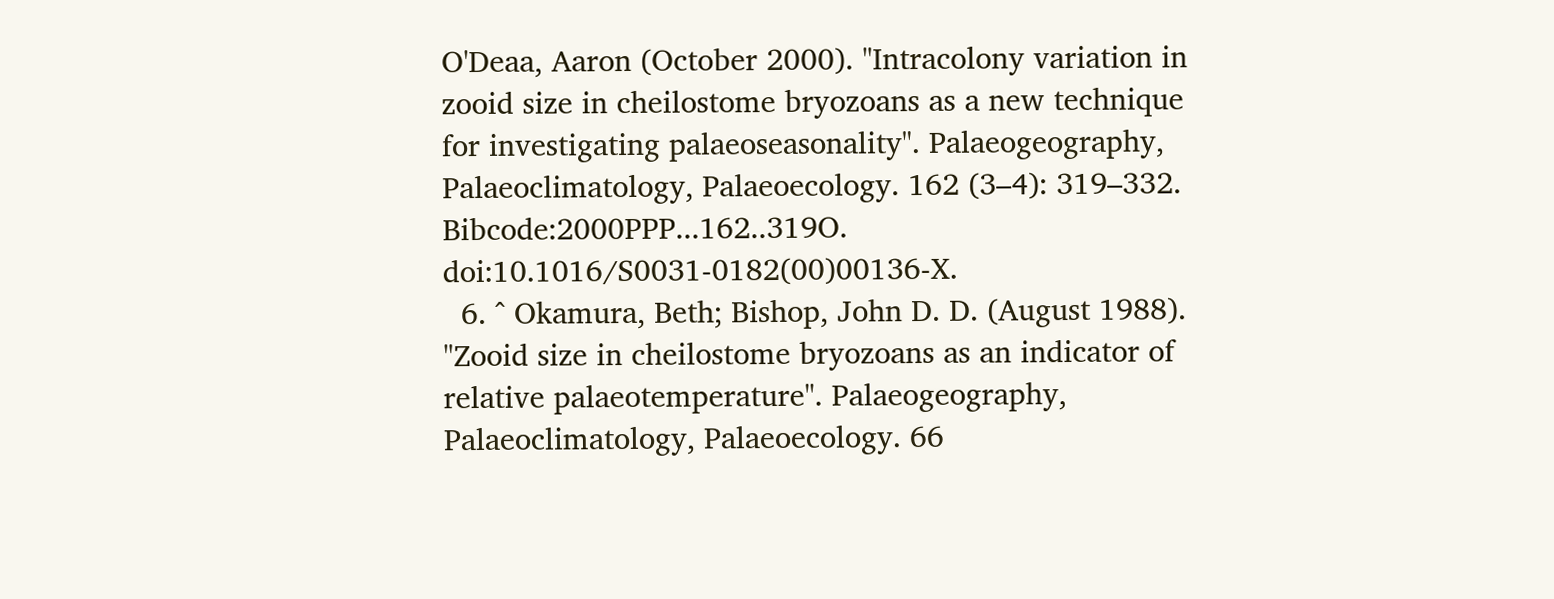O'Deaa, Aaron (October 2000). "Intracolony variation in zooid size in cheilostome bryozoans as a new technique for investigating palaeoseasonality". Palaeogeography, Palaeoclimatology, Palaeoecology. 162 (3–4): 319–332. Bibcode:2000PPP...162..319O. doi:10.1016/S0031-0182(00)00136-X.
  6. ^ Okamura, Beth; Bishop, John D. D. (August 1988). "Zooid size in cheilostome bryozoans as an indicator of relative palaeotemperature". Palaeogeography, Palaeoclimatology, Palaeoecology. 66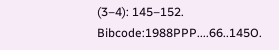(3–4): 145–152. Bibcode:1988PPP....66..145O.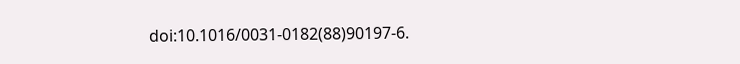doi:10.1016/0031-0182(88)90197-6.